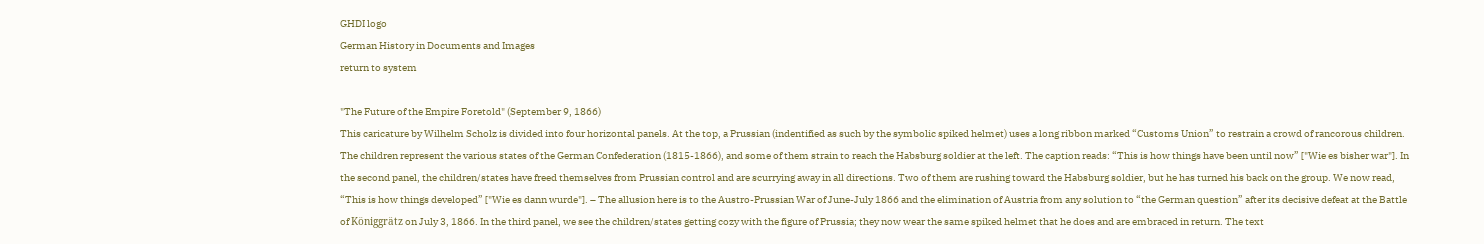GHDI logo
German History in Documents and Images
return to system

"The Future of the Empire Foretold" (September 9, 1866)
This caricature by Wilhelm Scholz is divided into four horizontal panels. At the top, a Prussian (indentified as such by the symbolic spiked helmet) uses a long ribbon marked “Customs Union” to restrain a crowd of rancorous children. The children represent the various states of the German Confederation (1815-1866), and some of them strain to reach the Habsburg soldier at the left. The caption reads: “This is how things have been until now” ["Wie es bisher war"]. In the second panel, the children/states have freed themselves from Prussian control and are scurrying away in all directions. Two of them are rushing toward the Habsburg soldier, but he has turned his back on the group. We now read, “This is how things developed” ["Wie es dann wurde"]. – The allusion here is to the Austro-Prussian War of June-July 1866 and the elimination of Austria from any solution to “the German question” after its decisive defeat at the Battle of Königgrätz on July 3, 1866. In the third panel, we see the children/states getting cozy with the figure of Prussia; they now wear the same spiked helmet that he does and are embraced in return. The text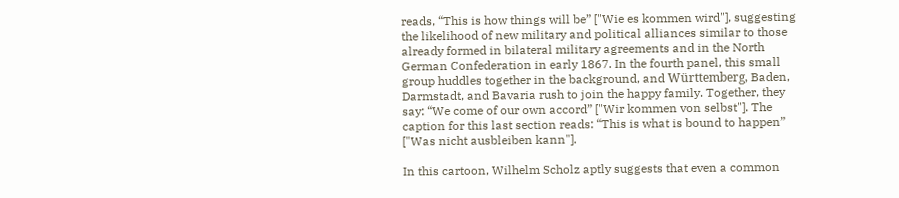reads, “This is how things will be” ["Wie es kommen wird"], suggesting the likelihood of new military and political alliances similar to those already formed in bilateral military agreements and in the North German Confederation in early 1867. In the fourth panel, this small group huddles together in the background, and Württemberg, Baden, Darmstadt, and Bavaria rush to join the happy family. Together, they say: “We come of our own accord” ["Wir kommen von selbst"]. The caption for this last section reads: “This is what is bound to happen” ["Was nicht ausbleiben kann"].

In this cartoon, Wilhelm Scholz aptly suggests that even a common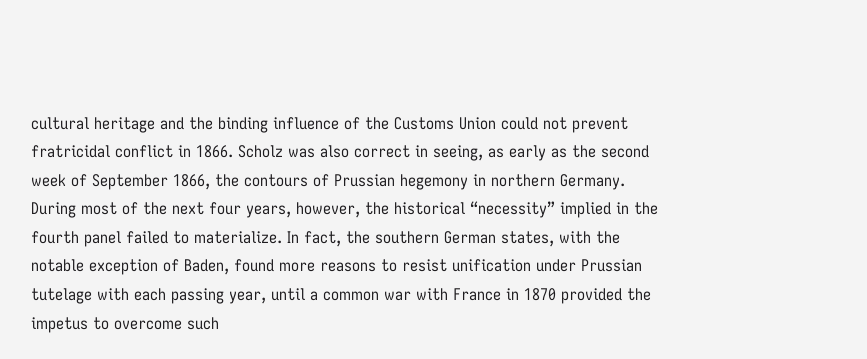cultural heritage and the binding influence of the Customs Union could not prevent fratricidal conflict in 1866. Scholz was also correct in seeing, as early as the second week of September 1866, the contours of Prussian hegemony in northern Germany. During most of the next four years, however, the historical “necessity” implied in the fourth panel failed to materialize. In fact, the southern German states, with the notable exception of Baden, found more reasons to resist unification under Prussian tutelage with each passing year, until a common war with France in 1870 provided the impetus to overcome such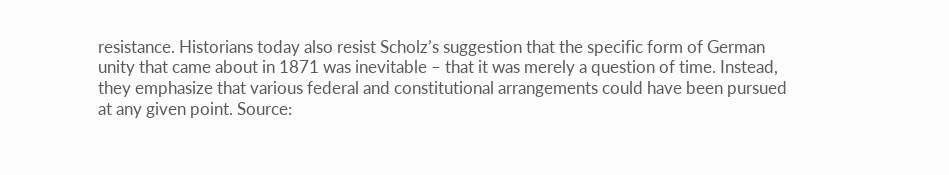resistance. Historians today also resist Scholz’s suggestion that the specific form of German unity that came about in 1871 was inevitable – that it was merely a question of time. Instead, they emphasize that various federal and constitutional arrangements could have been pursued at any given point. Source: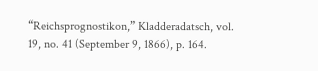“Reichsprognostikon,” Kladderadatsch, vol. 19, no. 41 (September 9, 1866), p. 164.